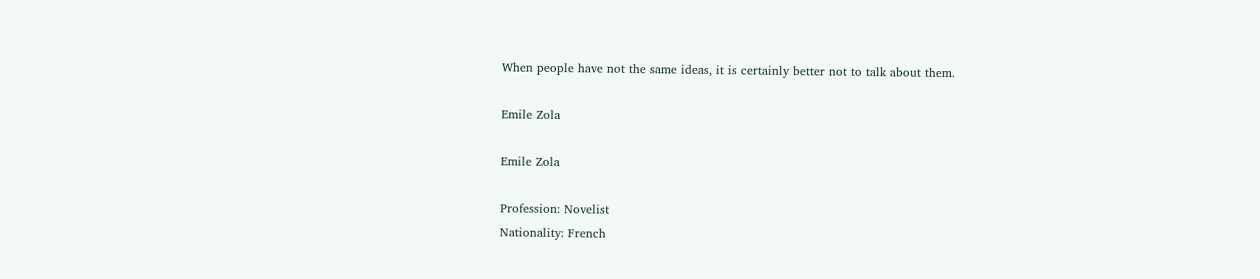When people have not the same ideas, it is certainly better not to talk about them.

Emile Zola

Emile Zola

Profession: Novelist
Nationality: French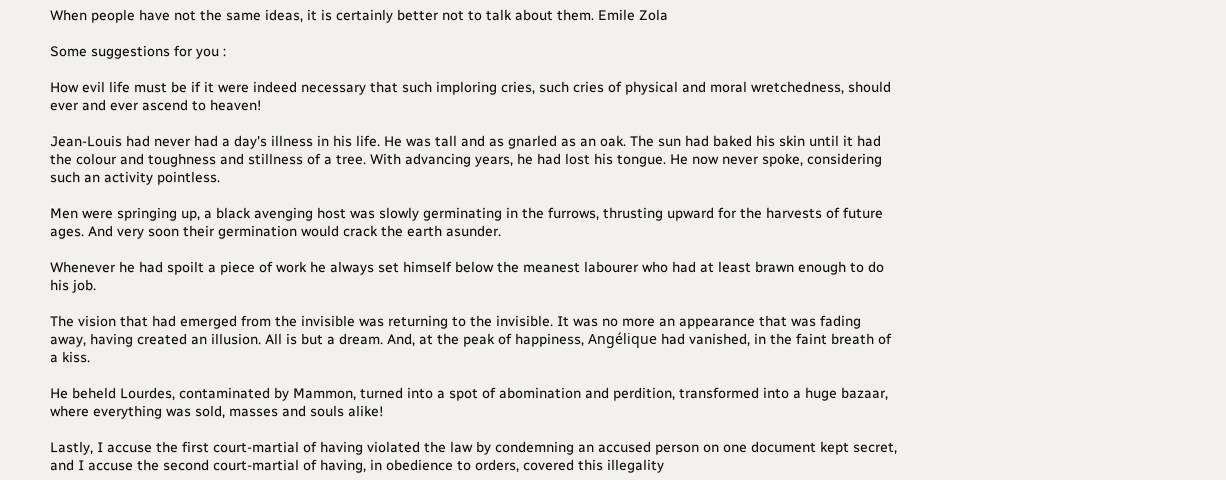When people have not the same ideas, it is certainly better not to talk about them. Emile Zola

Some suggestions for you :

How evil life must be if it were indeed necessary that such imploring cries, such cries of physical and moral wretchedness, should ever and ever ascend to heaven!

Jean-Louis had never had a day's illness in his life. He was tall and as gnarled as an oak. The sun had baked his skin until it had the colour and toughness and stillness of a tree. With advancing years, he had lost his tongue. He now never spoke, considering such an activity pointless.

Men were springing up, a black avenging host was slowly germinating in the furrows, thrusting upward for the harvests of future ages. And very soon their germination would crack the earth asunder.

Whenever he had spoilt a piece of work he always set himself below the meanest labourer who had at least brawn enough to do his job.

The vision that had emerged from the invisible was returning to the invisible. It was no more an appearance that was fading away, having created an illusion. All is but a dream. And, at the peak of happiness, Angélique had vanished, in the faint breath of a kiss.

He beheld Lourdes, contaminated by Mammon, turned into a spot of abomination and perdition, transformed into a huge bazaar, where everything was sold, masses and souls alike!

Lastly, I accuse the first court-martial of having violated the law by condemning an accused person on one document kept secret, and I accuse the second court-martial of having, in obedience to orders, covered this illegality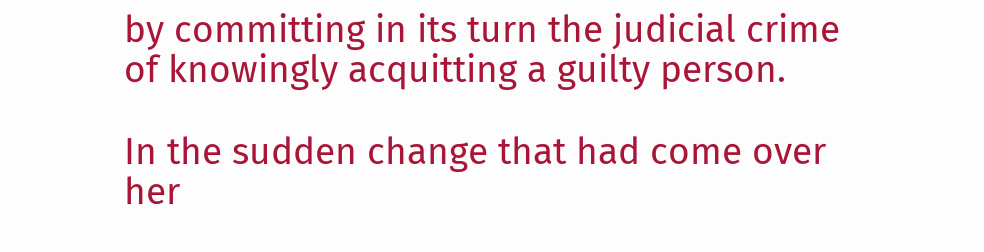by committing in its turn the judicial crime of knowingly acquitting a guilty person.

In the sudden change that had come over her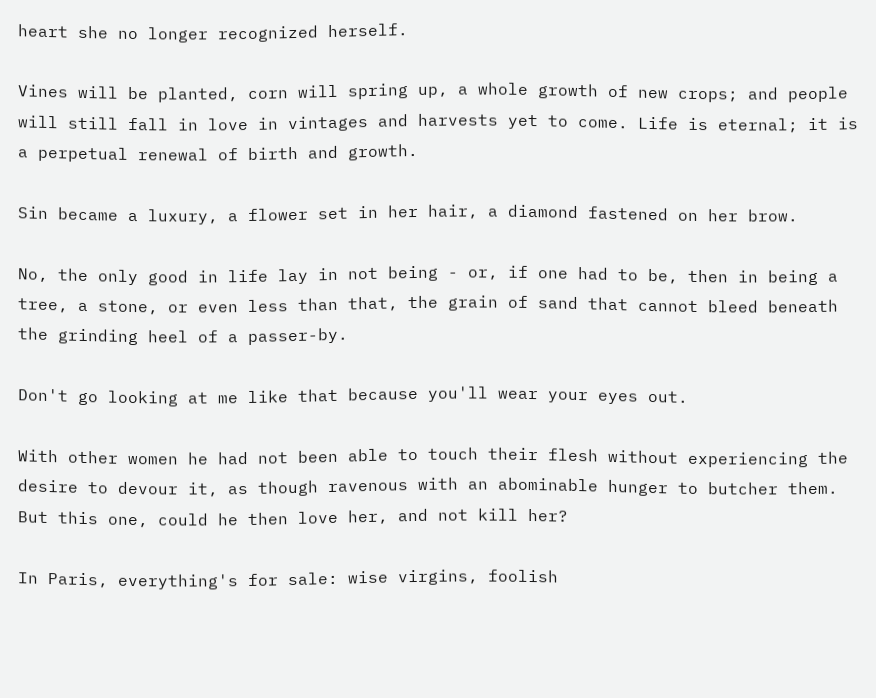heart she no longer recognized herself.

Vines will be planted, corn will spring up, a whole growth of new crops; and people will still fall in love in vintages and harvests yet to come. Life is eternal; it is a perpetual renewal of birth and growth.

Sin became a luxury, a flower set in her hair, a diamond fastened on her brow.

No, the only good in life lay in not being - or, if one had to be, then in being a tree, a stone, or even less than that, the grain of sand that cannot bleed beneath the grinding heel of a passer-by.

Don't go looking at me like that because you'll wear your eyes out.

With other women he had not been able to touch their flesh without experiencing the desire to devour it, as though ravenous with an abominable hunger to butcher them. But this one, could he then love her, and not kill her?

In Paris, everything's for sale: wise virgins, foolish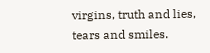virgins, truth and lies, tears and smiles.